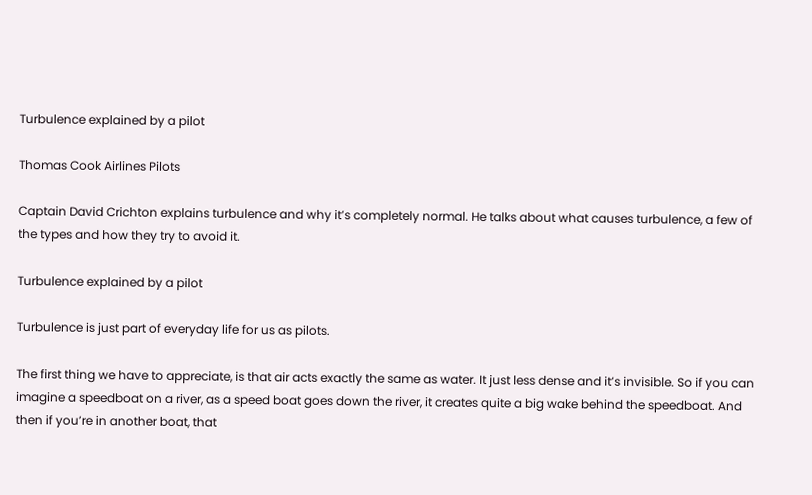Turbulence explained by a pilot

Thomas Cook Airlines Pilots

Captain David Crichton explains turbulence and why it’s completely normal. He talks about what causes turbulence, a few of the types and how they try to avoid it.

Turbulence explained by a pilot

Turbulence is just part of everyday life for us as pilots.

The first thing we have to appreciate, is that air acts exactly the same as water. It just less dense and it’s invisible. So if you can imagine a speedboat on a river, as a speed boat goes down the river, it creates quite a big wake behind the speedboat. And then if you’re in another boat, that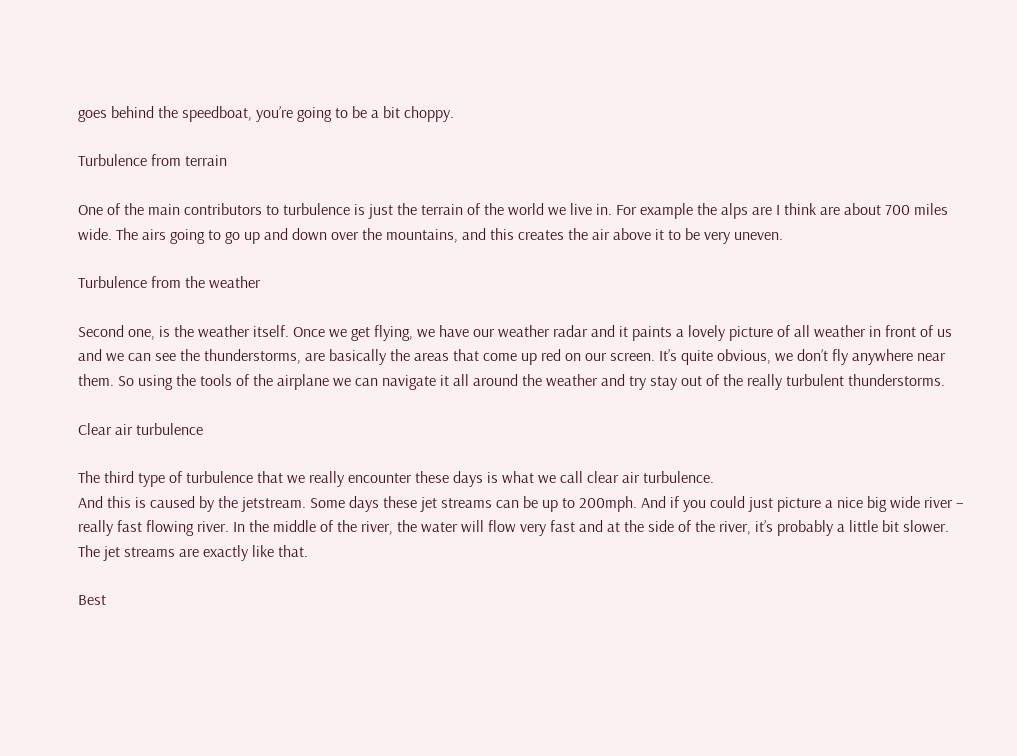goes behind the speedboat, you’re going to be a bit choppy.

Turbulence from terrain

One of the main contributors to turbulence is just the terrain of the world we live in. For example the alps are I think are about 700 miles wide. The airs going to go up and down over the mountains, and this creates the air above it to be very uneven.

Turbulence from the weather

Second one, is the weather itself. Once we get flying, we have our weather radar and it paints a lovely picture of all weather in front of us and we can see the thunderstorms, are basically the areas that come up red on our screen. It’s quite obvious, we don’t fly anywhere near them. So using the tools of the airplane we can navigate it all around the weather and try stay out of the really turbulent thunderstorms.

Clear air turbulence

The third type of turbulence that we really encounter these days is what we call clear air turbulence.
And this is caused by the jetstream. Some days these jet streams can be up to 200mph. And if you could just picture a nice big wide river – really fast flowing river. In the middle of the river, the water will flow very fast and at the side of the river, it’s probably a little bit slower. The jet streams are exactly like that.

Best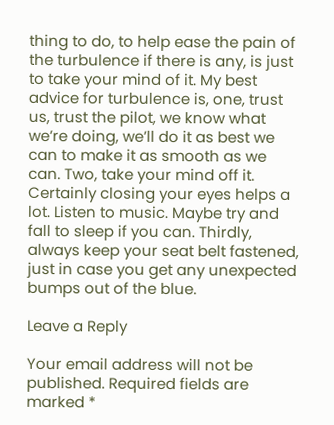thing to do, to help ease the pain of the turbulence if there is any, is just to take your mind of it. My best advice for turbulence is, one, trust us, trust the pilot, we know what we’re doing, we’ll do it as best we can to make it as smooth as we can. Two, take your mind off it. Certainly closing your eyes helps a lot. Listen to music. Maybe try and fall to sleep if you can. Thirdly, always keep your seat belt fastened, just in case you get any unexpected bumps out of the blue.

Leave a Reply

Your email address will not be published. Required fields are marked *